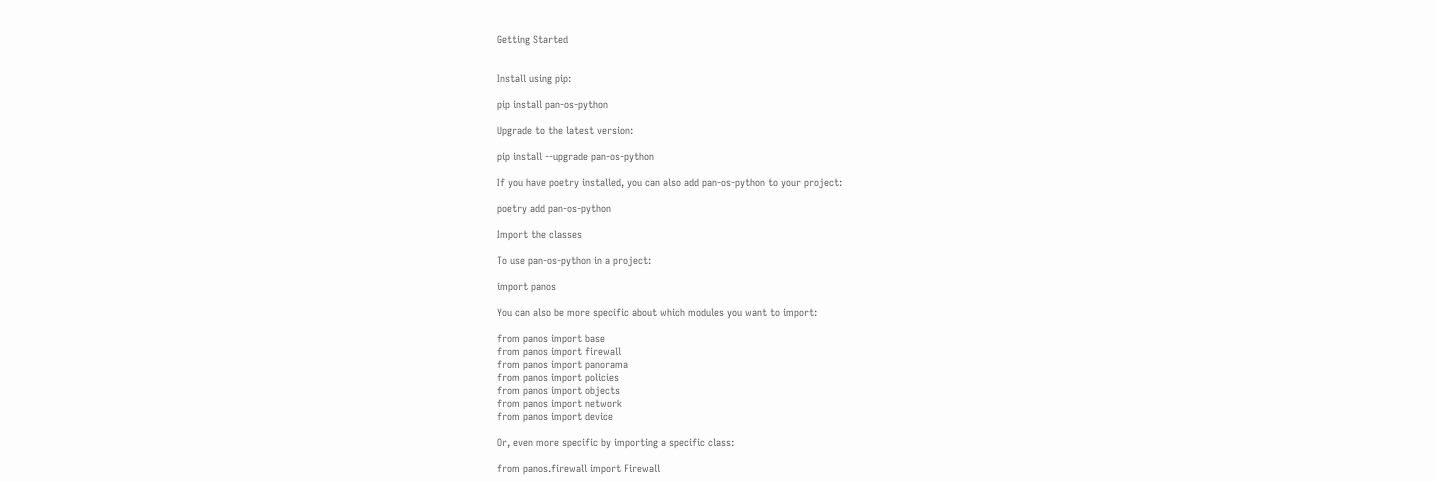Getting Started


Install using pip:

pip install pan-os-python

Upgrade to the latest version:

pip install --upgrade pan-os-python

If you have poetry installed, you can also add pan-os-python to your project:

poetry add pan-os-python

Import the classes

To use pan-os-python in a project:

import panos

You can also be more specific about which modules you want to import:

from panos import base
from panos import firewall
from panos import panorama
from panos import policies
from panos import objects
from panos import network
from panos import device

Or, even more specific by importing a specific class:

from panos.firewall import Firewall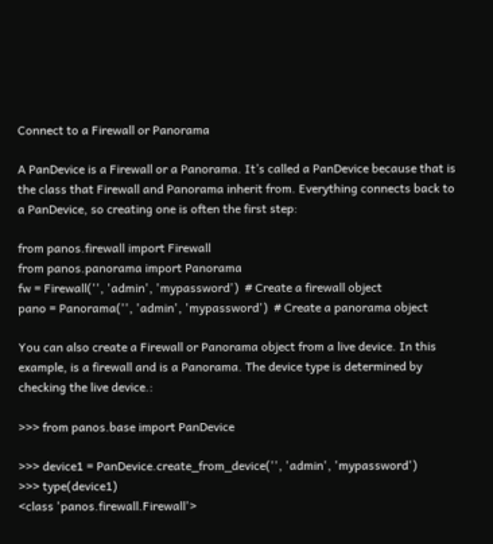Connect to a Firewall or Panorama

A PanDevice is a Firewall or a Panorama. It’s called a PanDevice because that is the class that Firewall and Panorama inherit from. Everything connects back to a PanDevice, so creating one is often the first step:

from panos.firewall import Firewall
from panos.panorama import Panorama
fw = Firewall('', 'admin', 'mypassword')  # Create a firewall object
pano = Panorama('', 'admin', 'mypassword')  # Create a panorama object

You can also create a Firewall or Panorama object from a live device. In this example, is a firewall and is a Panorama. The device type is determined by checking the live device.:

>>> from panos.base import PanDevice

>>> device1 = PanDevice.create_from_device('', 'admin', 'mypassword')
>>> type(device1)
<class 'panos.firewall.Firewall'>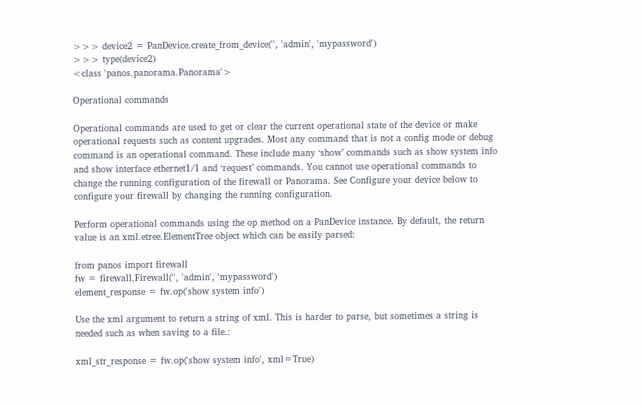>>> device2 = PanDevice.create_from_device('', 'admin', 'mypassword')
>>> type(device2)
<class 'panos.panorama.Panorama'>

Operational commands

Operational commands are used to get or clear the current operational state of the device or make operational requests such as content upgrades. Most any command that is not a config mode or debug command is an operational command. These include many ‘show’ commands such as show system info and show interface ethernet1/1 and ‘request’ commands. You cannot use operational commands to change the running configuration of the firewall or Panorama. See Configure your device below to configure your firewall by changing the running configuration.

Perform operational commands using the op method on a PanDevice instance. By default, the return value is an xml.etree.ElementTree object which can be easily parsed:

from panos import firewall
fw = firewall.Firewall('', 'admin', 'mypassword')
element_response = fw.op('show system info')

Use the xml argument to return a string of xml. This is harder to parse, but sometimes a string is needed such as when saving to a file.:

xml_str_response = fw.op('show system info', xml=True)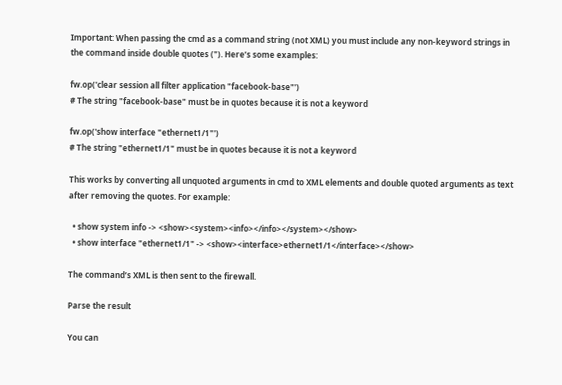Important: When passing the cmd as a command string (not XML) you must include any non-keyword strings in the command inside double quotes ("). Here’s some examples:

fw.op('clear session all filter application "facebook-base"')
# The string "facebook-base" must be in quotes because it is not a keyword

fw.op('show interface "ethernet1/1"')
# The string "ethernet1/1" must be in quotes because it is not a keyword

This works by converting all unquoted arguments in cmd to XML elements and double quoted arguments as text after removing the quotes. For example:

  • show system info -> <show><system><info></info></system></show>
  • show interface "ethernet1/1" -> <show><interface>ethernet1/1</interface></show>

The command’s XML is then sent to the firewall.

Parse the result

You can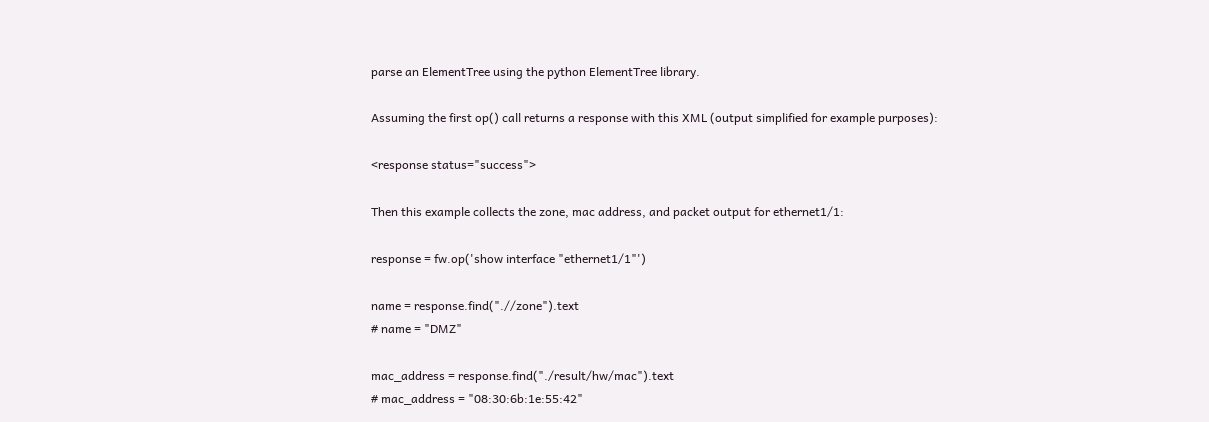parse an ElementTree using the python ElementTree library.

Assuming the first op() call returns a response with this XML (output simplified for example purposes):

<response status="success">

Then this example collects the zone, mac address, and packet output for ethernet1/1:

response = fw.op('show interface "ethernet1/1"')

name = response.find(".//zone").text
# name = "DMZ"

mac_address = response.find("./result/hw/mac").text
# mac_address = "08:30:6b:1e:55:42"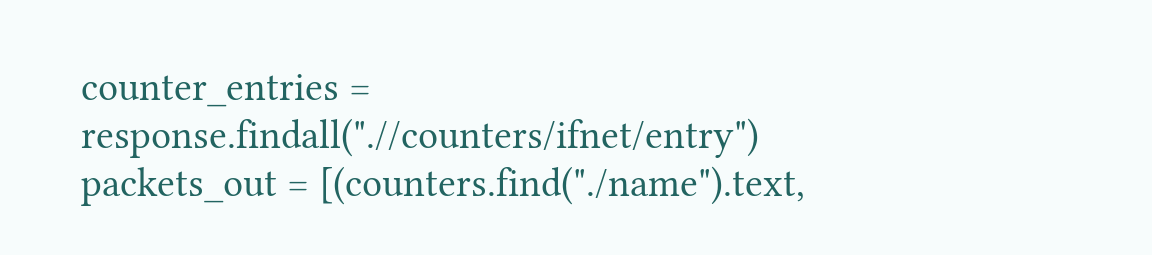counter_entries = response.findall(".//counters/ifnet/entry")
packets_out = [(counters.find("./name").text,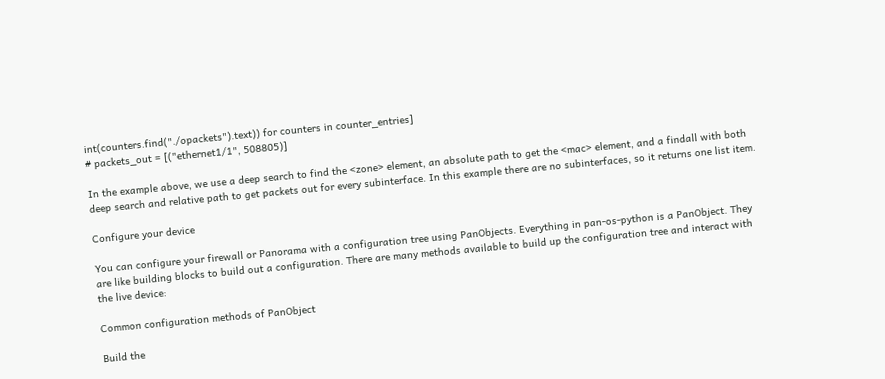int(counters.find("./opackets").text)) for counters in counter_entries]
# packets_out = [("ethernet1/1", 508805)]

In the example above, we use a deep search to find the <zone> element, an absolute path to get the <mac> element, and a findall with both deep search and relative path to get packets out for every subinterface. In this example there are no subinterfaces, so it returns one list item.

Configure your device

You can configure your firewall or Panorama with a configuration tree using PanObjects. Everything in pan-os-python is a PanObject. They are like building blocks to build out a configuration. There are many methods available to build up the configuration tree and interact with the live device:

Common configuration methods of PanObject

Build the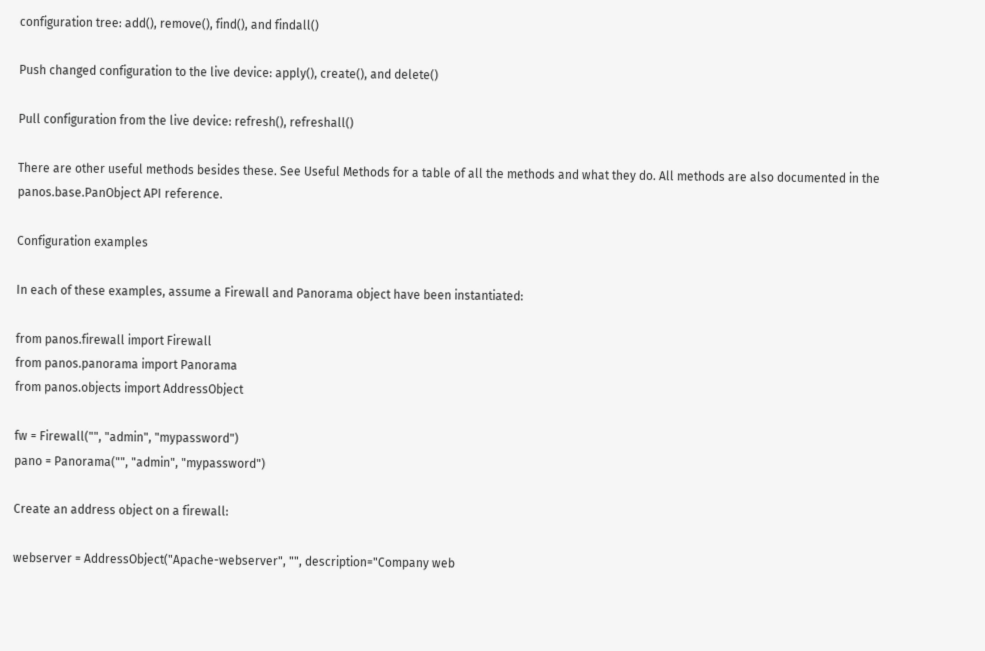configuration tree: add(), remove(), find(), and findall()

Push changed configuration to the live device: apply(), create(), and delete()

Pull configuration from the live device: refresh(), refreshall()

There are other useful methods besides these. See Useful Methods for a table of all the methods and what they do. All methods are also documented in the panos.base.PanObject API reference.

Configuration examples

In each of these examples, assume a Firewall and Panorama object have been instantiated:

from panos.firewall import Firewall
from panos.panorama import Panorama
from panos.objects import AddressObject

fw = Firewall("", "admin", "mypassword")
pano = Panorama("", "admin", "mypassword")

Create an address object on a firewall:

webserver = AddressObject("Apache-webserver", "", description="Company web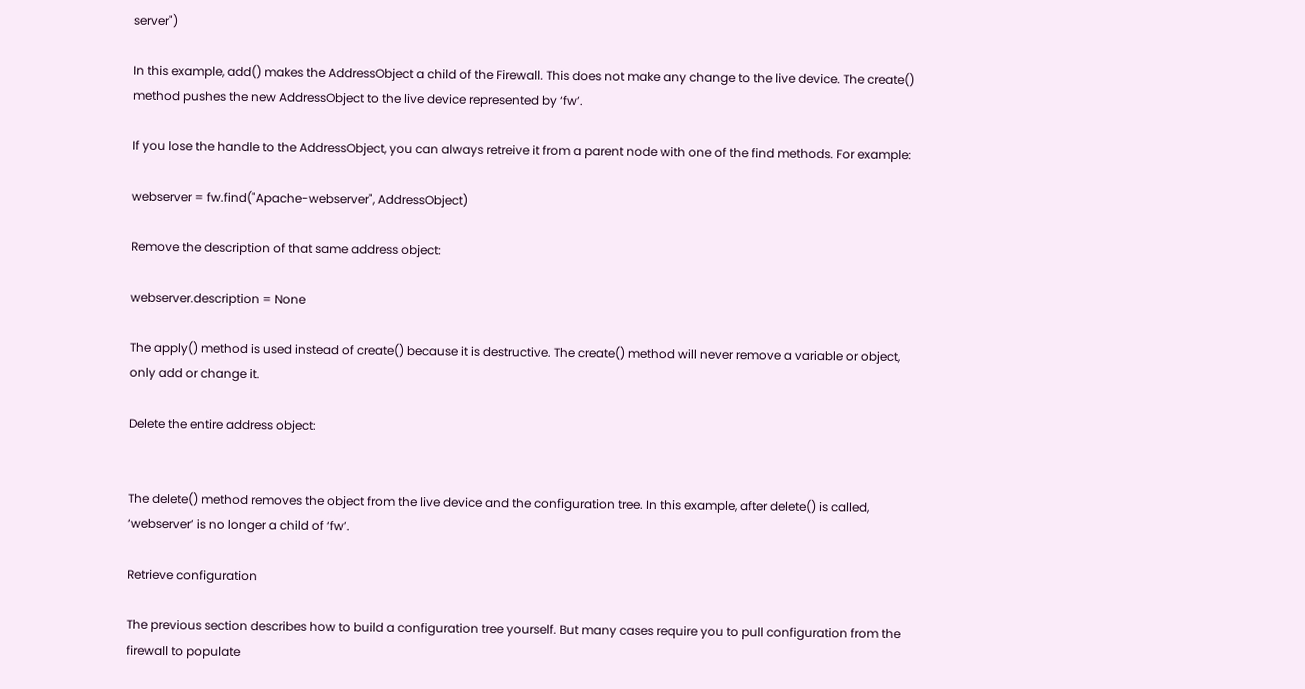server")

In this example, add() makes the AddressObject a child of the Firewall. This does not make any change to the live device. The create() method pushes the new AddressObject to the live device represented by ‘fw’.

If you lose the handle to the AddressObject, you can always retreive it from a parent node with one of the find methods. For example:

webserver = fw.find("Apache-webserver", AddressObject)

Remove the description of that same address object:

webserver.description = None

The apply() method is used instead of create() because it is destructive. The create() method will never remove a variable or object, only add or change it.

Delete the entire address object:


The delete() method removes the object from the live device and the configuration tree. In this example, after delete() is called, ‘webserver’ is no longer a child of ‘fw’.

Retrieve configuration

The previous section describes how to build a configuration tree yourself. But many cases require you to pull configuration from the firewall to populate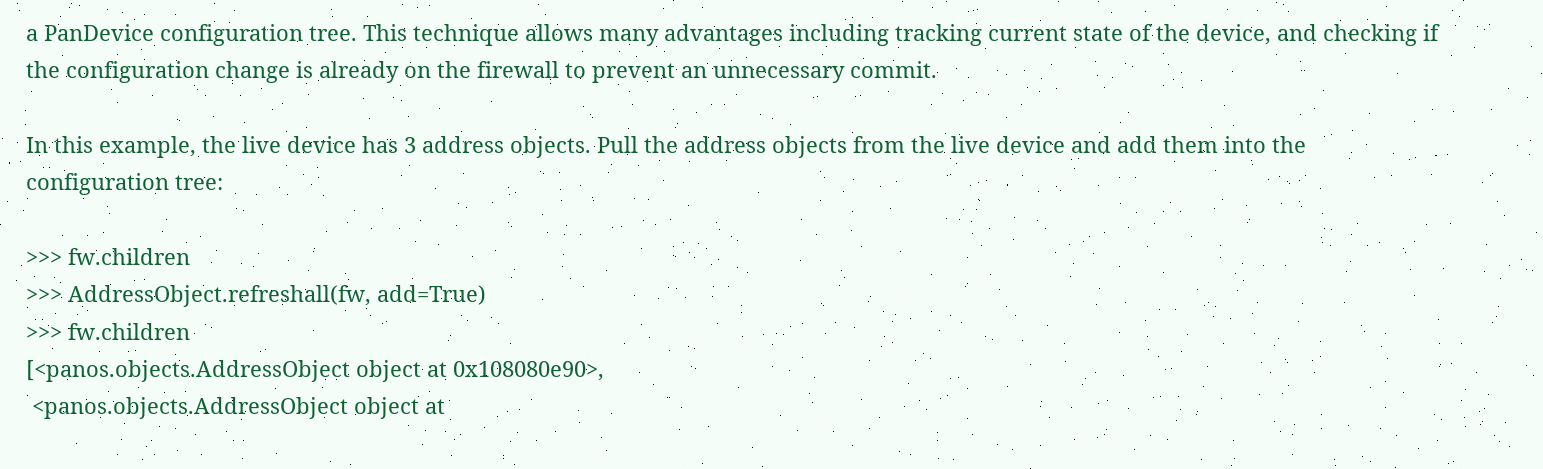a PanDevice configuration tree. This technique allows many advantages including tracking current state of the device, and checking if the configuration change is already on the firewall to prevent an unnecessary commit.

In this example, the live device has 3 address objects. Pull the address objects from the live device and add them into the configuration tree:

>>> fw.children
>>> AddressObject.refreshall(fw, add=True)
>>> fw.children
[<panos.objects.AddressObject object at 0x108080e90>,
 <panos.objects.AddressObject object at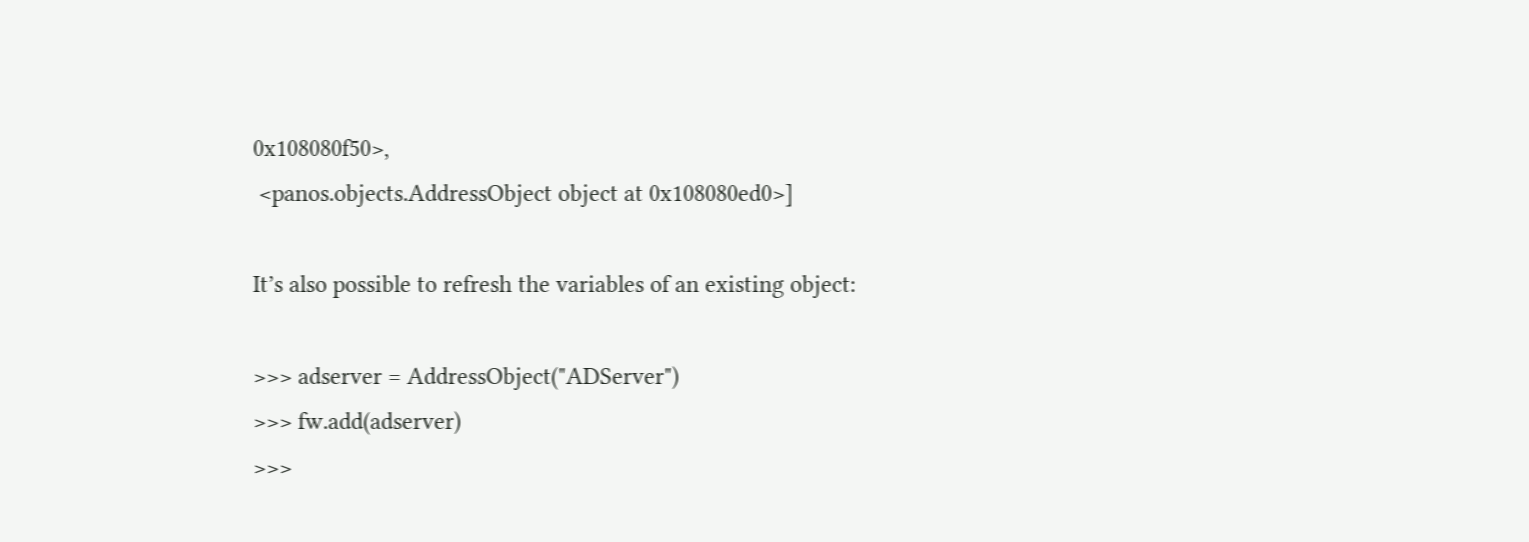0x108080f50>,
 <panos.objects.AddressObject object at 0x108080ed0>]

It’s also possible to refresh the variables of an existing object:

>>> adserver = AddressObject("ADServer")
>>> fw.add(adserver)
>>>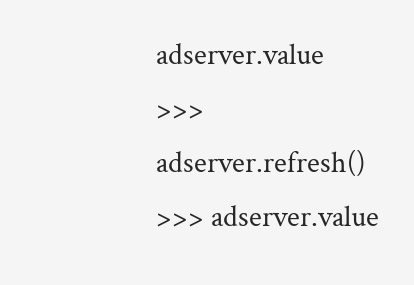adserver.value
>>> adserver.refresh()
>>> adserver.value